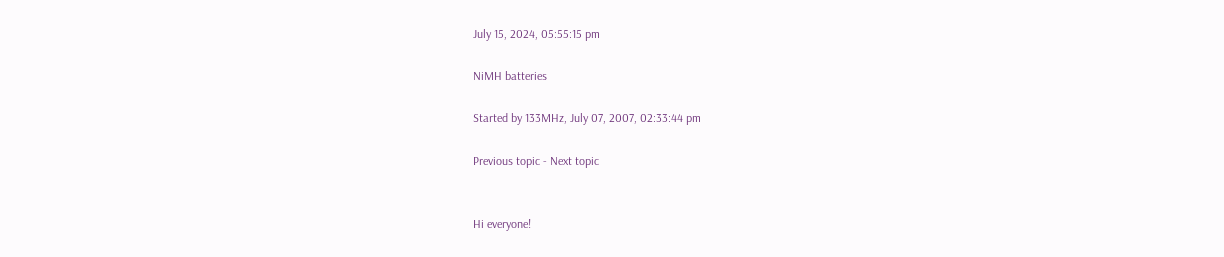July 15, 2024, 05:55:15 pm

NiMH batteries

Started by 133MHz, July 07, 2007, 02:33:44 pm

Previous topic - Next topic


Hi everyone!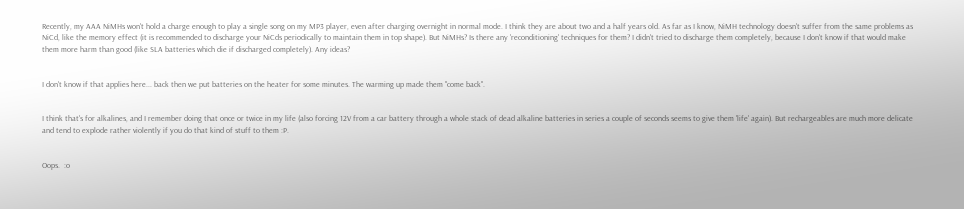Recently, my AAA NiMHs won't hold a charge enough to play a single song on my MP3 player, even after charging overnight in normal mode. I think they are about two and a half years old. As far as I know, NiMH technology doesn't suffer from the same problems as NiCd, like the memory effect (it is recommended to discharge your NiCds periodically to maintain them in top shape). But NiMHs? Is there any 'reconditioning' techniques for them? I didn't tried to discharge them completely, because I don't know if that would make them more harm than good (like SLA batteries which die if discharged completely). Any ideas?


I don't know if that applies here... back then we put batteries on the heater for some minutes. The warming up made them "come back".


I think that's for alkalines, and I remember doing that once or twice in my life (also forcing 12V from a car battery through a whole stack of dead alkaline batteries in series a couple of seconds seems to give them 'life' again). But rechargeables are much more delicate and tend to explode rather violently if you do that kind of stuff to them :P.


Oops.  :o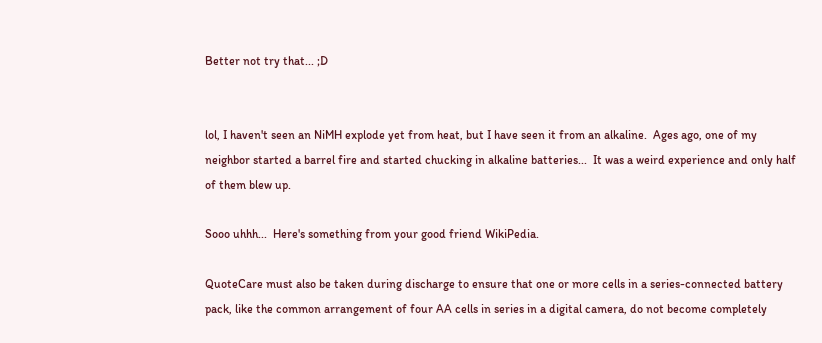Better not try that... ;D


lol, I haven't seen an NiMH explode yet from heat, but I have seen it from an alkaline.  Ages ago, one of my neighbor started a barrel fire and started chucking in alkaline batteries...  It was a weird experience and only half of them blew up.

Sooo uhhh...  Here's something from your good friend WikiPedia.

QuoteCare must also be taken during discharge to ensure that one or more cells in a series-connected battery pack, like the common arrangement of four AA cells in series in a digital camera, do not become completely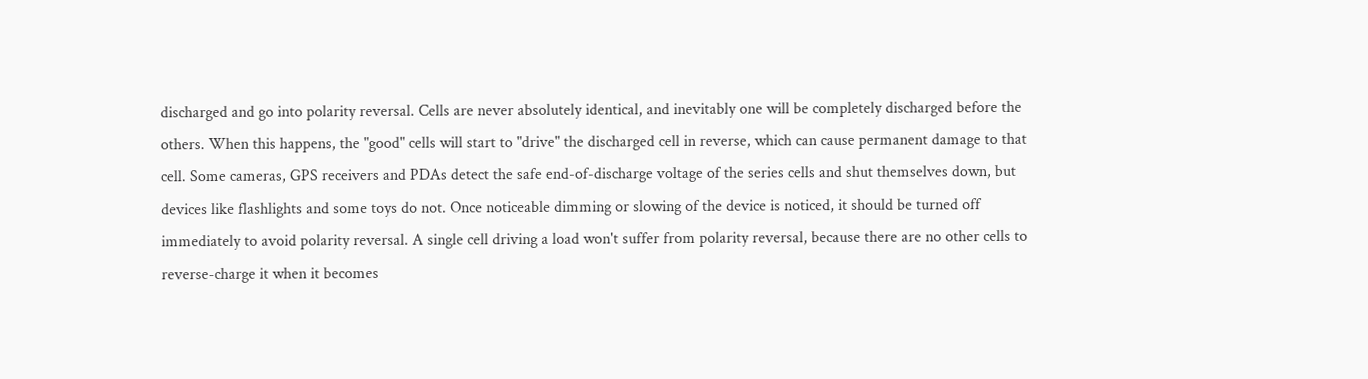discharged and go into polarity reversal. Cells are never absolutely identical, and inevitably one will be completely discharged before the others. When this happens, the "good" cells will start to "drive" the discharged cell in reverse, which can cause permanent damage to that cell. Some cameras, GPS receivers and PDAs detect the safe end-of-discharge voltage of the series cells and shut themselves down, but devices like flashlights and some toys do not. Once noticeable dimming or slowing of the device is noticed, it should be turned off immediately to avoid polarity reversal. A single cell driving a load won't suffer from polarity reversal, because there are no other cells to reverse-charge it when it becomes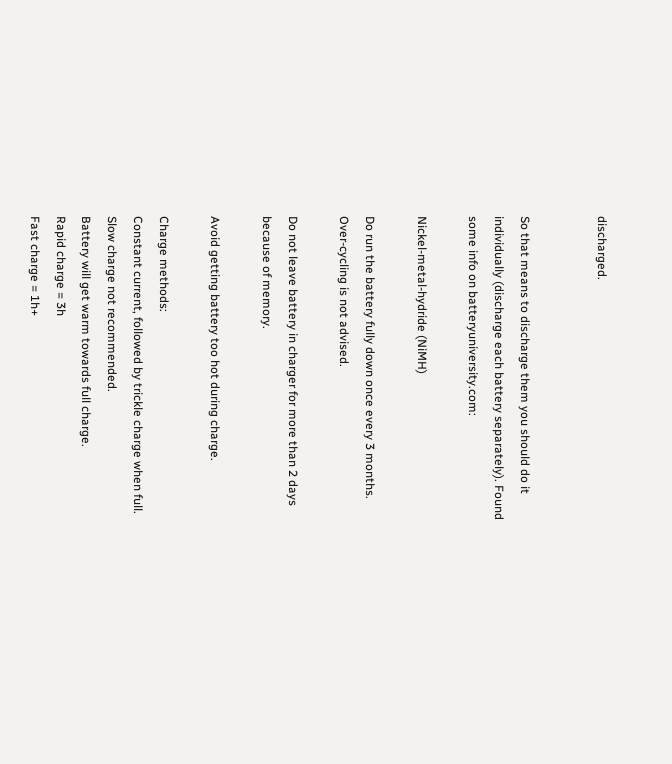discharged.


So that means to discharge them you should do it individually (discharge each battery separately). Found some info on batteryuniversity.com:

Nickel-metal-hydride (NiMH)

Do run the battery fully down once every 3 months. Over-cycling is not advised.

Do not leave battery in charger for more than 2 days because of memory.

Avoid getting battery too hot during charge.

Charge methods:
Constant current, followed by trickle charge when full. Slow charge not recommended.
Battery will get warm towards full charge.
Rapid charge = 3h
Fast charge = 1h+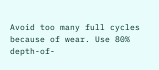Avoid too many full cycles because of wear. Use 80% depth-of-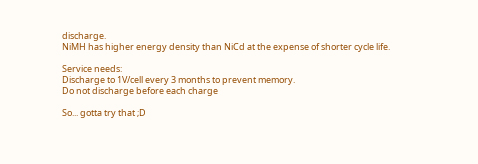discharge.
NiMH has higher energy density than NiCd at the expense of shorter cycle life.

Service needs:
Discharge to 1V/cell every 3 months to prevent memory.
Do not discharge before each charge

So... gotta try that ;D